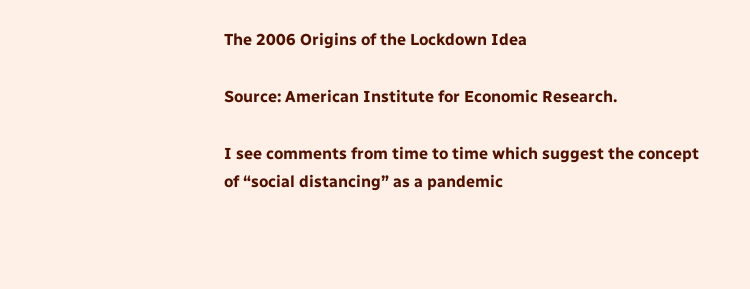The 2006 Origins of the Lockdown Idea

Source: American Institute for Economic Research.

I see comments from time to time which suggest the concept of “social distancing” as a pandemic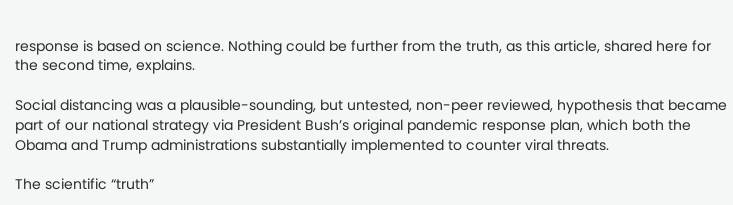response is based on science. Nothing could be further from the truth, as this article, shared here for the second time, explains.

Social distancing was a plausible-sounding, but untested, non-peer reviewed, hypothesis that became part of our national strategy via President Bush’s original pandemic response plan, which both the Obama and Trump administrations substantially implemented to counter viral threats.

The scientific “truth”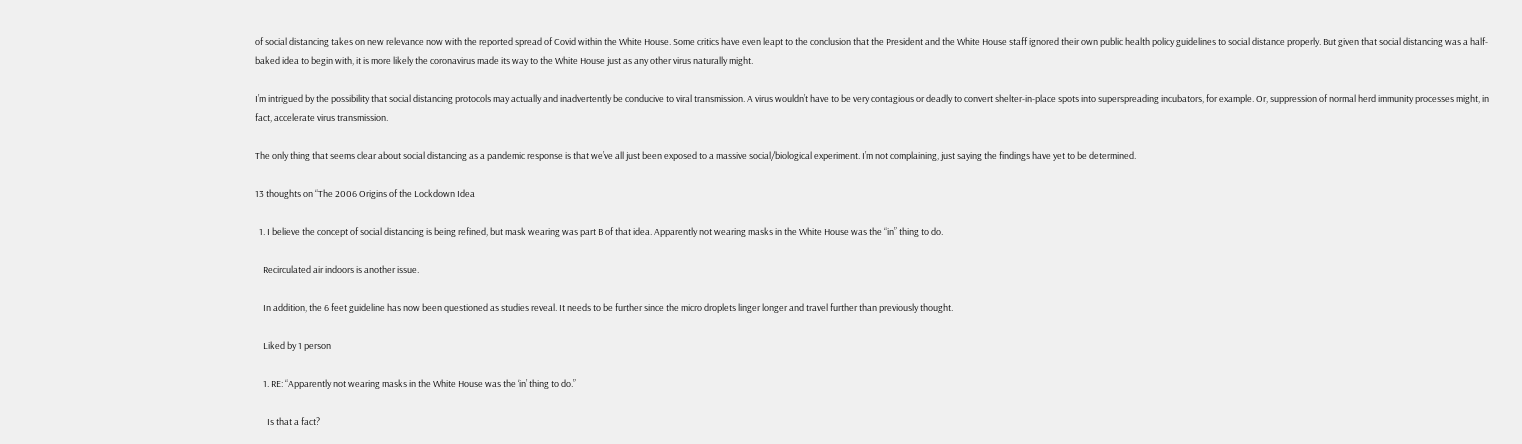of social distancing takes on new relevance now with the reported spread of Covid within the White House. Some critics have even leapt to the conclusion that the President and the White House staff ignored their own public health policy guidelines to social distance properly. But given that social distancing was a half-baked idea to begin with, it is more likely the coronavirus made its way to the White House just as any other virus naturally might.

I’m intrigued by the possibility that social distancing protocols may actually and inadvertently be conducive to viral transmission. A virus wouldn’t have to be very contagious or deadly to convert shelter-in-place spots into superspreading incubators, for example. Or, suppression of normal herd immunity processes might, in fact, accelerate virus transmission.

The only thing that seems clear about social distancing as a pandemic response is that we’ve all just been exposed to a massive social/biological experiment. I’m not complaining, just saying the findings have yet to be determined.

13 thoughts on “The 2006 Origins of the Lockdown Idea

  1. I believe the concept of social distancing is being refined, but mask wearing was part B of that idea. Apparently not wearing masks in the White House was the “in” thing to do.

    Recirculated air indoors is another issue.

    In addition, the 6 feet guideline has now been questioned as studies reveal. It needs to be further since the micro droplets linger longer and travel further than previously thought.

    Liked by 1 person

    1. RE: “Apparently not wearing masks in the White House was the ‘in’ thing to do.”

      Is that a fact?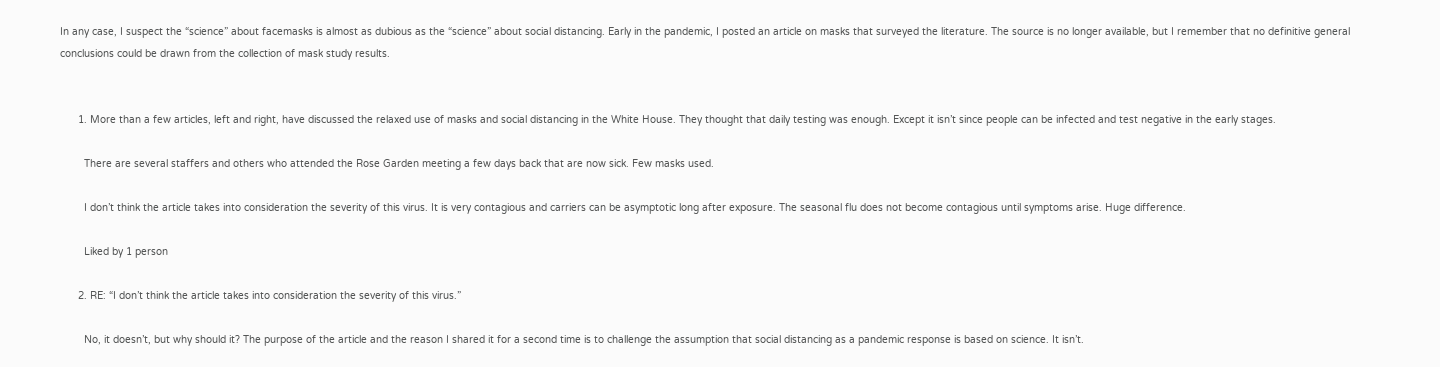In any case, I suspect the “science” about facemasks is almost as dubious as the “science” about social distancing. Early in the pandemic, I posted an article on masks that surveyed the literature. The source is no longer available, but I remember that no definitive general conclusions could be drawn from the collection of mask study results.


      1. More than a few articles, left and right, have discussed the relaxed use of masks and social distancing in the White House. They thought that daily testing was enough. Except it isn’t since people can be infected and test negative in the early stages.

        There are several staffers and others who attended the Rose Garden meeting a few days back that are now sick. Few masks used.

        I don’t think the article takes into consideration the severity of this virus. It is very contagious and carriers can be asymptotic long after exposure. The seasonal flu does not become contagious until symptoms arise. Huge difference.

        Liked by 1 person

      2. RE: “I don’t think the article takes into consideration the severity of this virus.”

        No, it doesn’t, but why should it? The purpose of the article and the reason I shared it for a second time is to challenge the assumption that social distancing as a pandemic response is based on science. It isn’t.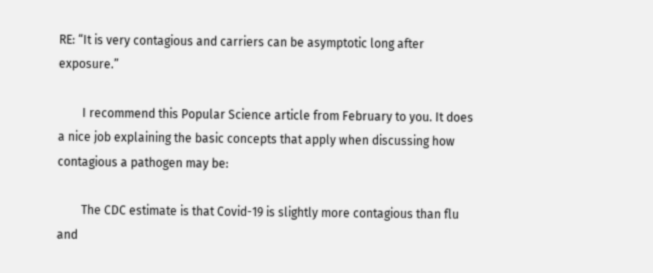RE: “It is very contagious and carriers can be asymptotic long after exposure.”

        I recommend this Popular Science article from February to you. It does a nice job explaining the basic concepts that apply when discussing how contagious a pathogen may be:

        The CDC estimate is that Covid-19 is slightly more contagious than flu and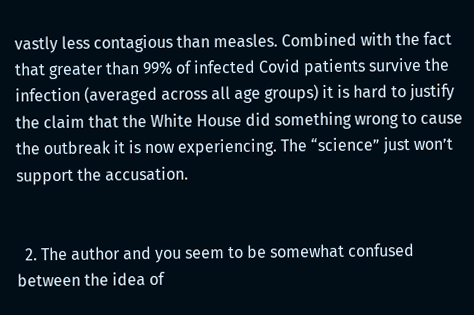vastly less contagious than measles. Combined with the fact that greater than 99% of infected Covid patients survive the infection (averaged across all age groups) it is hard to justify the claim that the White House did something wrong to cause the outbreak it is now experiencing. The “science” just won’t support the accusation.


  2. The author and you seem to be somewhat confused between the idea of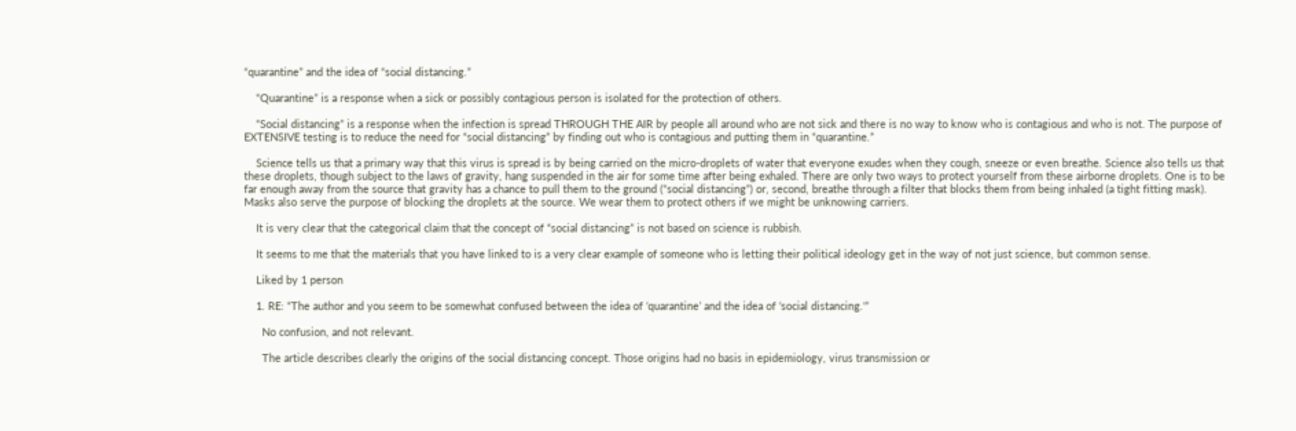“quarantine” and the idea of “social distancing.”

    “Quarantine” is a response when a sick or possibly contagious person is isolated for the protection of others.

    “Social distancing” is a response when the infection is spread THROUGH THE AIR by people all around who are not sick and there is no way to know who is contagious and who is not. The purpose of EXTENSIVE testing is to reduce the need for “social distancing” by finding out who is contagious and putting them in “quarantine.”

    Science tells us that a primary way that this virus is spread is by being carried on the micro-droplets of water that everyone exudes when they cough, sneeze or even breathe. Science also tells us that these droplets, though subject to the laws of gravity, hang suspended in the air for some time after being exhaled. There are only two ways to protect yourself from these airborne droplets. One is to be far enough away from the source that gravity has a chance to pull them to the ground (“social distancing”) or, second, breathe through a filter that blocks them from being inhaled (a tight fitting mask). Masks also serve the purpose of blocking the droplets at the source. We wear them to protect others if we might be unknowing carriers.

    It is very clear that the categorical claim that the concept of “social distancing” is not based on science is rubbish.

    It seems to me that the materials that you have linked to is a very clear example of someone who is letting their political ideology get in the way of not just science, but common sense.

    Liked by 1 person

    1. RE: “The author and you seem to be somewhat confused between the idea of ‘quarantine’ and the idea of ‘social distancing.'”

      No confusion, and not relevant.

      The article describes clearly the origins of the social distancing concept. Those origins had no basis in epidemiology, virus transmission or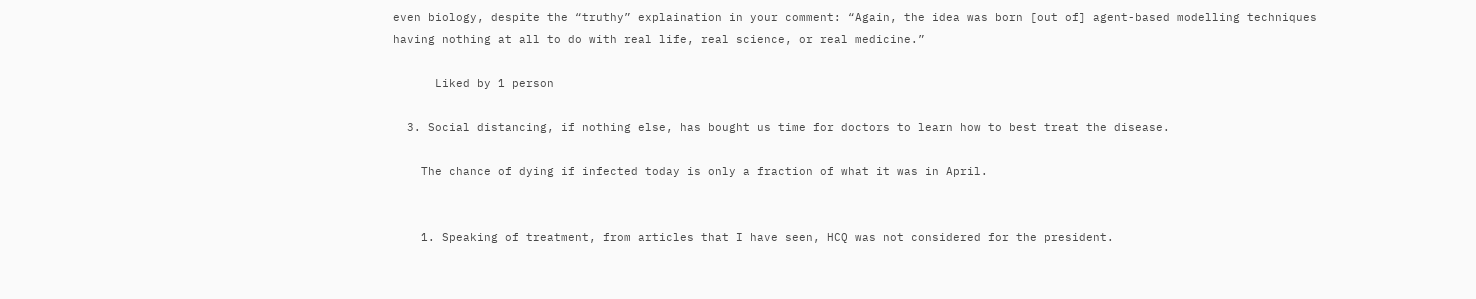even biology, despite the “truthy” explaination in your comment: “Again, the idea was born [out of] agent-based modelling techniques having nothing at all to do with real life, real science, or real medicine.”

      Liked by 1 person

  3. Social distancing, if nothing else, has bought us time for doctors to learn how to best treat the disease.

    The chance of dying if infected today is only a fraction of what it was in April.


    1. Speaking of treatment, from articles that I have seen, HCQ was not considered for the president.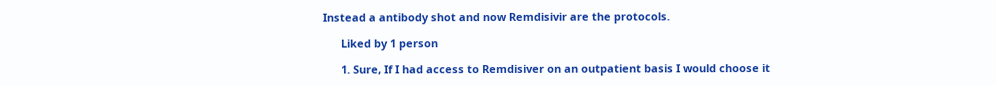Instead a antibody shot and now Remdisivir are the protocols.

      Liked by 1 person

      1. Sure, If I had access to Remdisiver on an outpatient basis I would choose it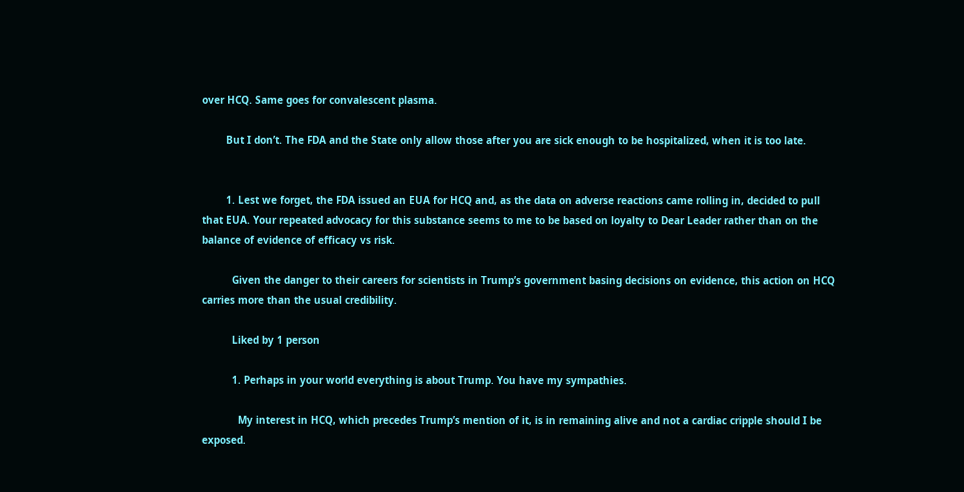over HCQ. Same goes for convalescent plasma.

        But I don’t. The FDA and the State only allow those after you are sick enough to be hospitalized, when it is too late.


        1. Lest we forget, the FDA issued an EUA for HCQ and, as the data on adverse reactions came rolling in, decided to pull that EUA. Your repeated advocacy for this substance seems to me to be based on loyalty to Dear Leader rather than on the balance of evidence of efficacy vs risk.

          Given the danger to their careers for scientists in Trump’s government basing decisions on evidence, this action on HCQ carries more than the usual credibility.

          Liked by 1 person

          1. Perhaps in your world everything is about Trump. You have my sympathies.

            My interest in HCQ, which precedes Trump’s mention of it, is in remaining alive and not a cardiac cripple should I be exposed.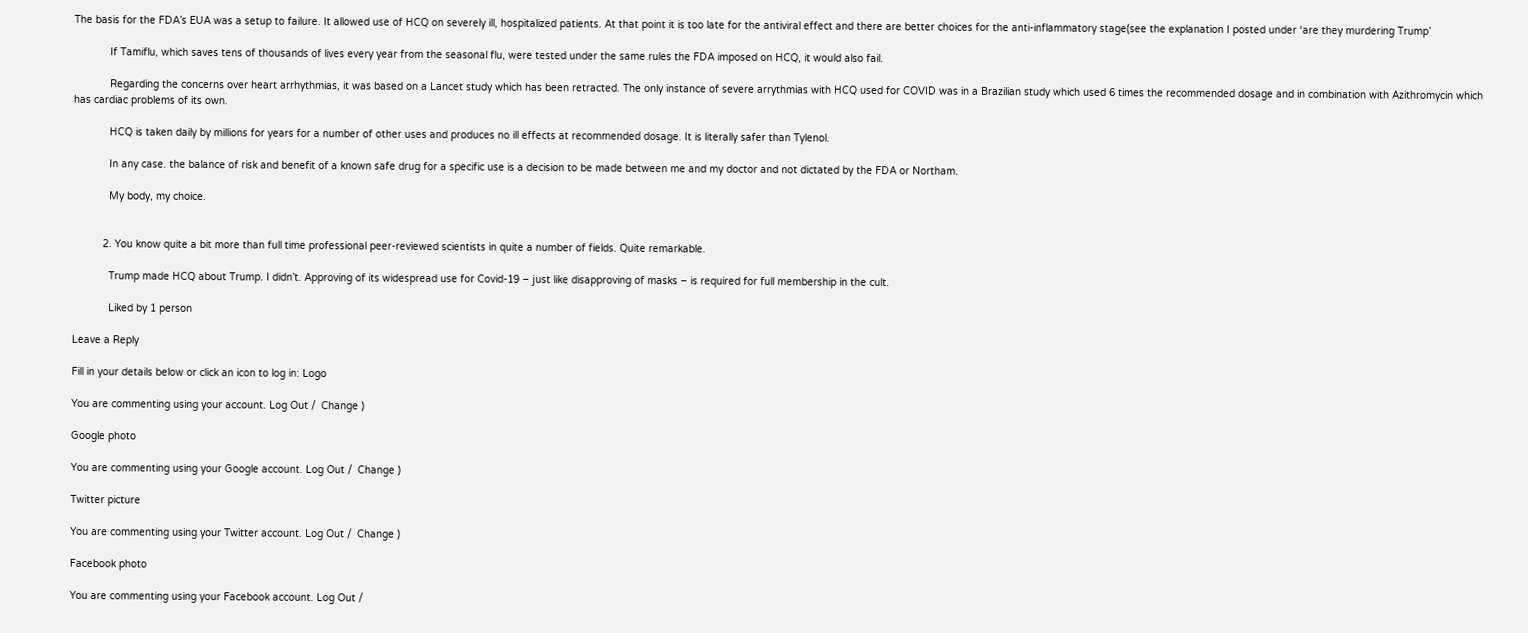The basis for the FDA’s EUA was a setup to failure. It allowed use of HCQ on severely ill, hospitalized patients. At that point it is too late for the antiviral effect and there are better choices for the anti-inflammatory stage(see the explanation I posted under ‘are they murdering Trump’

            If Tamiflu, which saves tens of thousands of lives every year from the seasonal flu, were tested under the same rules the FDA imposed on HCQ, it would also fail.

            Regarding the concerns over heart arrhythmias, it was based on a Lancet study which has been retracted. The only instance of severe arrythmias with HCQ used for COVID was in a Brazilian study which used 6 times the recommended dosage and in combination with Azithromycin which has cardiac problems of its own.

            HCQ is taken daily by millions for years for a number of other uses and produces no ill effects at recommended dosage. It is literally safer than Tylenol.

            In any case. the balance of risk and benefit of a known safe drug for a specific use is a decision to be made between me and my doctor and not dictated by the FDA or Northam.

            My body, my choice.


          2. You know quite a bit more than full time professional peer-reviewed scientists in quite a number of fields. Quite remarkable.

            Trump made HCQ about Trump. I didn’t. Approving of its widespread use for Covid-19 – just like disapproving of masks – is required for full membership in the cult.

            Liked by 1 person

Leave a Reply

Fill in your details below or click an icon to log in: Logo

You are commenting using your account. Log Out /  Change )

Google photo

You are commenting using your Google account. Log Out /  Change )

Twitter picture

You are commenting using your Twitter account. Log Out /  Change )

Facebook photo

You are commenting using your Facebook account. Log Out /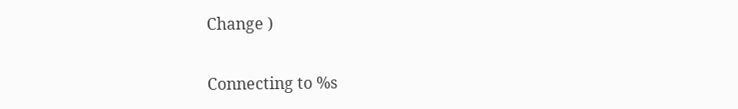Change )

Connecting to %s